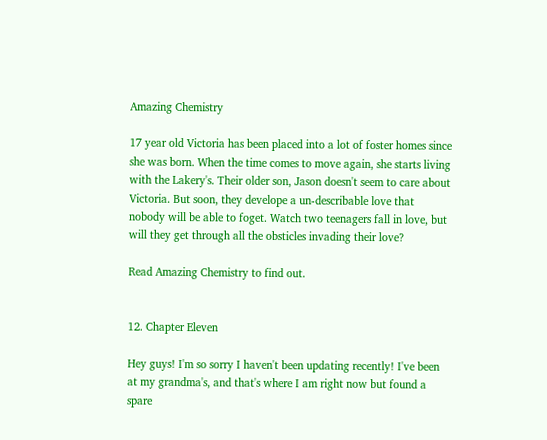Amazing Chemistry

17 year old Victoria has been placed into a lot of foster homes since she was born. When the time comes to move again, she starts living with the Lakery's. Their older son, Jason doesn't seem to care about Victoria. But soon, they develope a un-describable love that nobody will be able to foget. Watch two teenagers fall in love, but will they get through all the obsticles invading their love?

Read Amazing Chemistry to find out.


12. Chapter Eleven

Hey guys! I'm so sorry I haven't been updating recently! I've been at my grandma's, and that's where I am right now but found a spare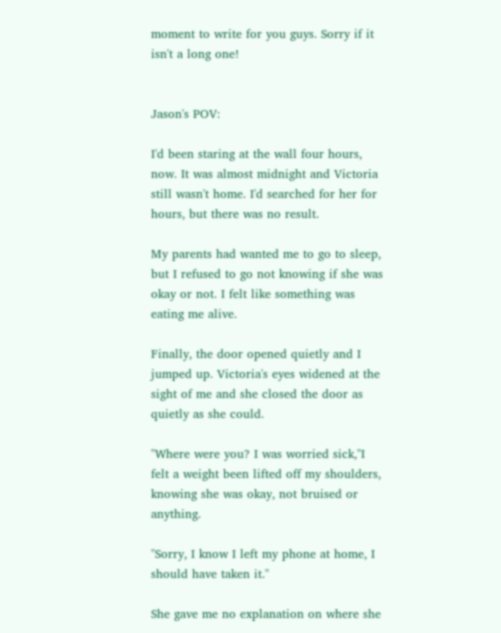moment to write for you guys. Sorry if it isn't a long one!


Jason's POV:

I'd been staring at the wall four hours, now. It was almost midnight and Victoria still wasn't home. I'd searched for her for hours, but there was no result.

My parents had wanted me to go to sleep, but I refused to go not knowing if she was okay or not. I felt like something was eating me alive.

Finally, the door opened quietly and I jumped up. Victoria's eyes widened at the sight of me and she closed the door as quietly as she could.

''Where were you? I was worried sick,''I felt a weight been lifted off my shoulders, knowing she was okay, not bruised or anything.

''Sorry, I know I left my phone at home, I should have taken it.''

She gave me no explanation on where she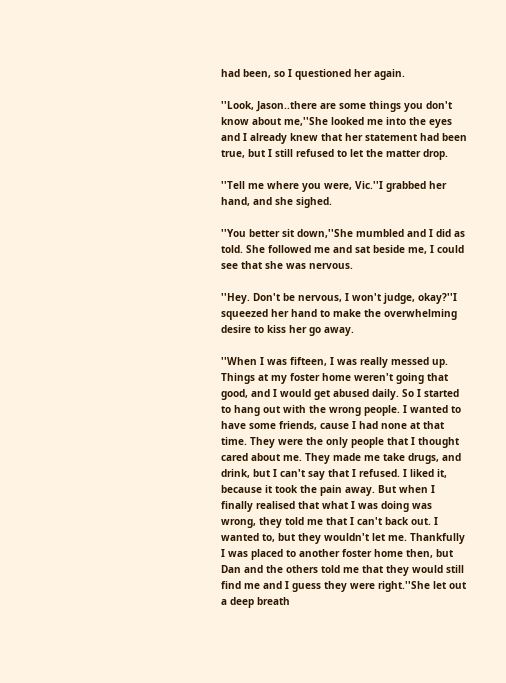had been, so I questioned her again.

''Look, Jason..there are some things you don't know about me,''She looked me into the eyes and I already knew that her statement had been true, but I still refused to let the matter drop.

''Tell me where you were, Vic.''I grabbed her hand, and she sighed.

''You better sit down,''She mumbled and I did as told. She followed me and sat beside me, I could see that she was nervous.

''Hey. Don't be nervous, I won't judge, okay?''I squeezed her hand to make the overwhelming desire to kiss her go away.

''When I was fifteen, I was really messed up. Things at my foster home weren't going that good, and I would get abused daily. So I started to hang out with the wrong people. I wanted to have some friends, cause I had none at that time. They were the only people that I thought cared about me. They made me take drugs, and drink, but I can't say that I refused. I liked it, because it took the pain away. But when I finally realised that what I was doing was wrong, they told me that I can't back out. I wanted to, but they wouldn't let me. Thankfully I was placed to another foster home then, but Dan and the others told me that they would still find me and I guess they were right.''She let out a deep breath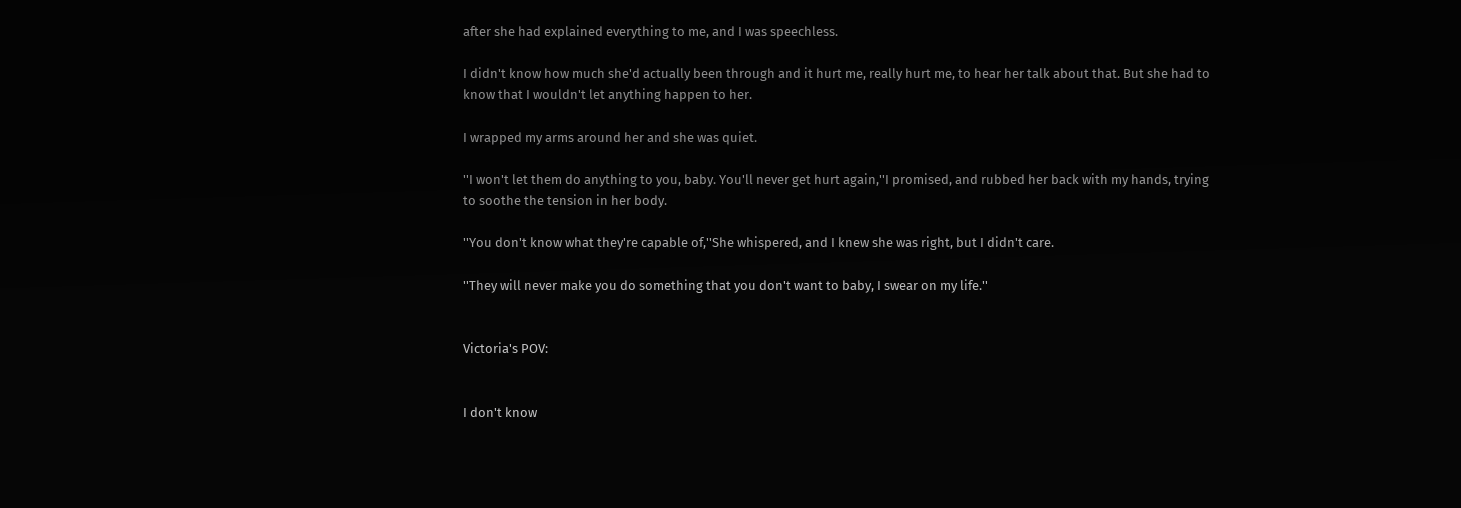after she had explained everything to me, and I was speechless.

I didn't know how much she'd actually been through and it hurt me, really hurt me, to hear her talk about that. But she had to know that I wouldn't let anything happen to her.

I wrapped my arms around her and she was quiet.

''I won't let them do anything to you, baby. You'll never get hurt again,''I promised, and rubbed her back with my hands, trying to soothe the tension in her body.

''You don't know what they're capable of,''She whispered, and I knew she was right, but I didn't care.

''They will never make you do something that you don't want to baby, I swear on my life.''


Victoria's POV:


I don't know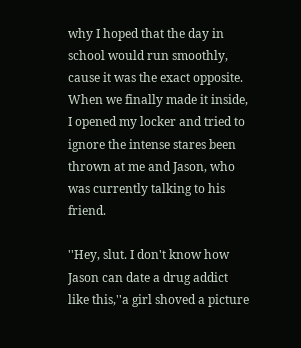why I hoped that the day in school would run smoothly, cause it was the exact opposite. When we finally made it inside, I opened my locker and tried to ignore the intense stares been thrown at me and Jason, who was currently talking to his friend.

''Hey, slut. I don't know how Jason can date a drug addict like this,''a girl shoved a picture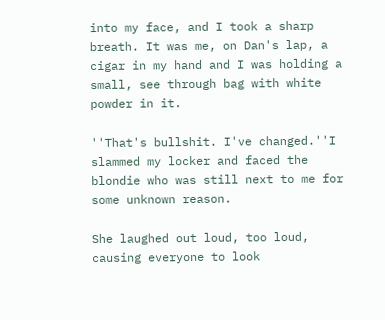into my face, and I took a sharp breath. It was me, on Dan's lap, a cigar in my hand and I was holding a small, see through bag with white powder in it.

''That's bullshit. I've changed.''I slammed my locker and faced the blondie who was still next to me for some unknown reason.

She laughed out loud, too loud, causing everyone to look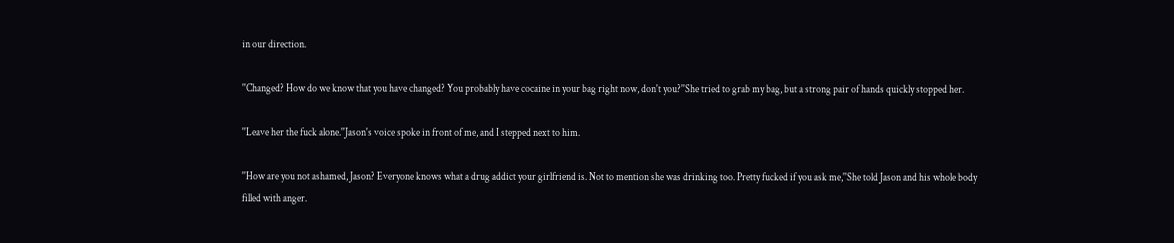in our direction.

''Changed? How do we know that you have changed? You probably have cocaine in your bag right now, don't you?''She tried to grab my bag, but a strong pair of hands quickly stopped her.

''Leave her the fuck alone.''Jason's voice spoke in front of me, and I stepped next to him.

''How are you not ashamed, Jason? Everyone knows what a drug addict your girlfriend is. Not to mention she was drinking too. Pretty fucked if you ask me,''She told Jason and his whole body filled with anger.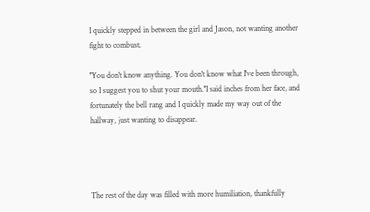I quickly stepped in between the girl and Jason, not wanting another fight to combust.

''You don't know anything. You don't know what I've been through, so I suggest you to shut your mouth.''I said inches from her face, and fortunately the bell rang and I quickly made my way out of the hallway, just wanting to disappear.




The rest of the day was filled with more humiliation, thankfully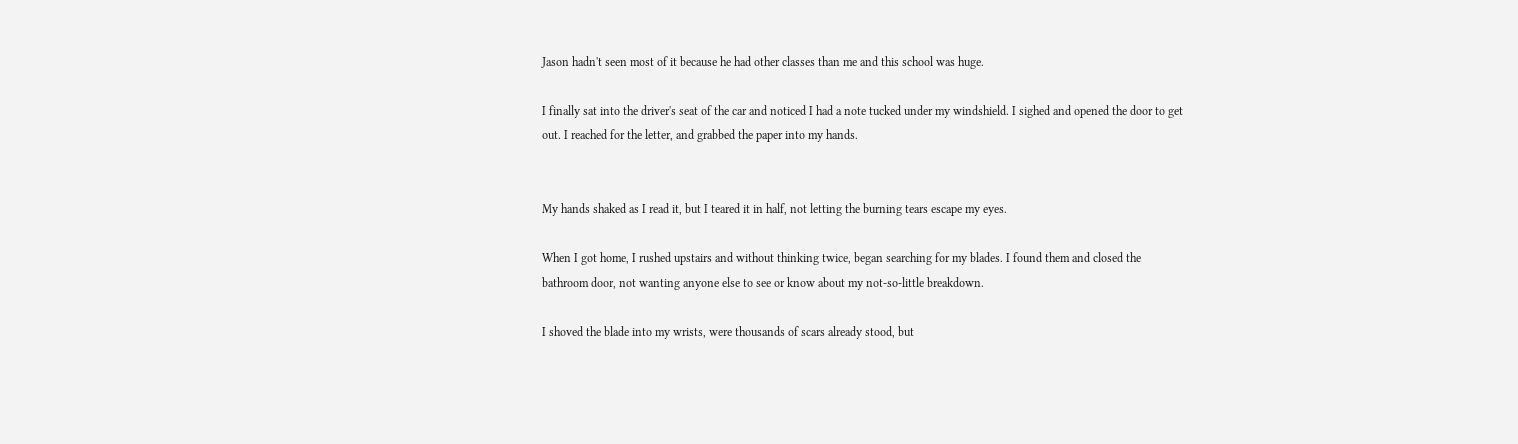Jason hadn't seen most of it because he had other classes than me and this school was huge.

I finally sat into the driver's seat of the car and noticed I had a note tucked under my windshield. I sighed and opened the door to get out. I reached for the letter, and grabbed the paper into my hands.


My hands shaked as I read it, but I teared it in half, not letting the burning tears escape my eyes.

When I got home, I rushed upstairs and without thinking twice, began searching for my blades. I found them and closed the bathroom door, not wanting anyone else to see or know about my not-so-little breakdown.

I shoved the blade into my wrists, were thousands of scars already stood, but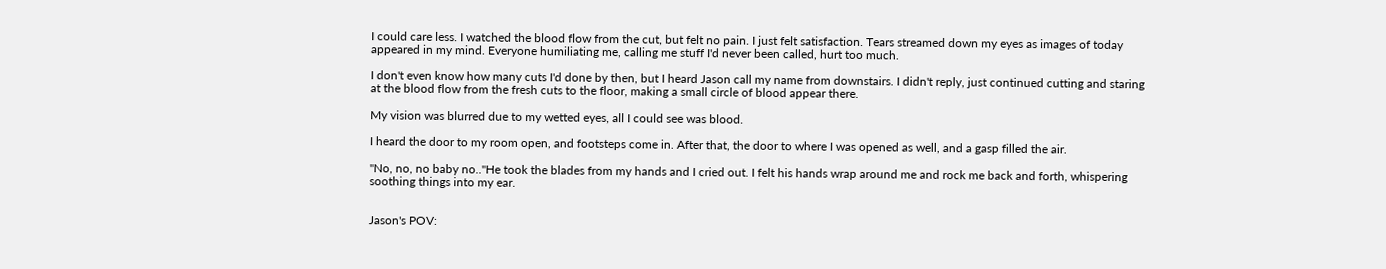I could care less. I watched the blood flow from the cut, but felt no pain. I just felt satisfaction. Tears streamed down my eyes as images of today appeared in my mind. Everyone humiliating me, calling me stuff I'd never been called, hurt too much.

I don't even know how many cuts I'd done by then, but I heard Jason call my name from downstairs. I didn't reply, just continued cutting and staring at the blood flow from the fresh cuts to the floor, making a small circle of blood appear there.

My vision was blurred due to my wetted eyes, all I could see was blood.

I heard the door to my room open, and footsteps come in. After that, the door to where I was opened as well, and a gasp filled the air.

''No, no, no baby no..''He took the blades from my hands and I cried out. I felt his hands wrap around me and rock me back and forth, whispering soothing things into my ear.


Jason's POV: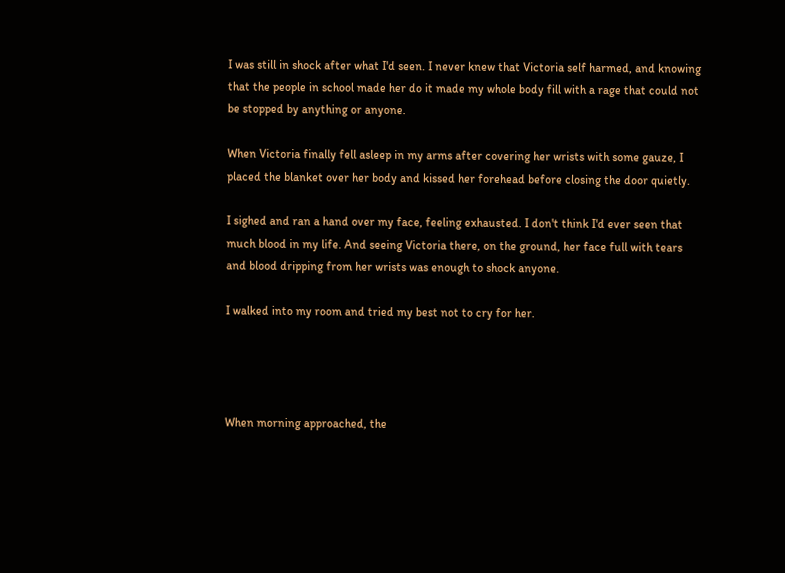I was still in shock after what I'd seen. I never knew that Victoria self harmed, and knowing that the people in school made her do it made my whole body fill with a rage that could not be stopped by anything or anyone.

When Victoria finally fell asleep in my arms after covering her wrists with some gauze, I placed the blanket over her body and kissed her forehead before closing the door quietly.

I sighed and ran a hand over my face, feeling exhausted. I don't think I'd ever seen that much blood in my life. And seeing Victoria there, on the ground, her face full with tears and blood dripping from her wrists was enough to shock anyone.

I walked into my room and tried my best not to cry for her.




When morning approached, the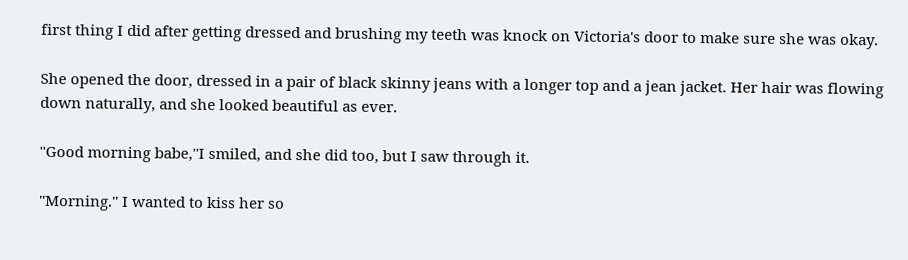first thing I did after getting dressed and brushing my teeth was knock on Victoria's door to make sure she was okay.

She opened the door, dressed in a pair of black skinny jeans with a longer top and a jean jacket. Her hair was flowing down naturally, and she looked beautiful as ever.

''Good morning babe,''I smiled, and she did too, but I saw through it.

''Morning.'' I wanted to kiss her so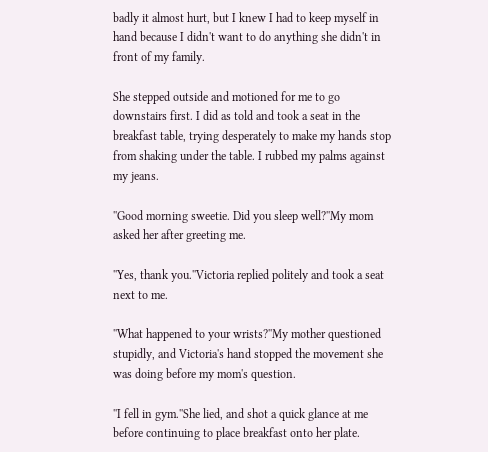badly it almost hurt, but I knew I had to keep myself in hand because I didn't want to do anything she didn't in front of my family.

She stepped outside and motioned for me to go downstairs first. I did as told and took a seat in the breakfast table, trying desperately to make my hands stop from shaking under the table. I rubbed my palms against my jeans.

''Good morning sweetie. Did you sleep well?''My mom asked her after greeting me.

''Yes, thank you.''Victoria replied politely and took a seat next to me.

''What happened to your wrists?''My mother questioned stupidly, and Victoria's hand stopped the movement she was doing before my mom's question.

''I fell in gym.''She lied, and shot a quick glance at me before continuing to place breakfast onto her plate.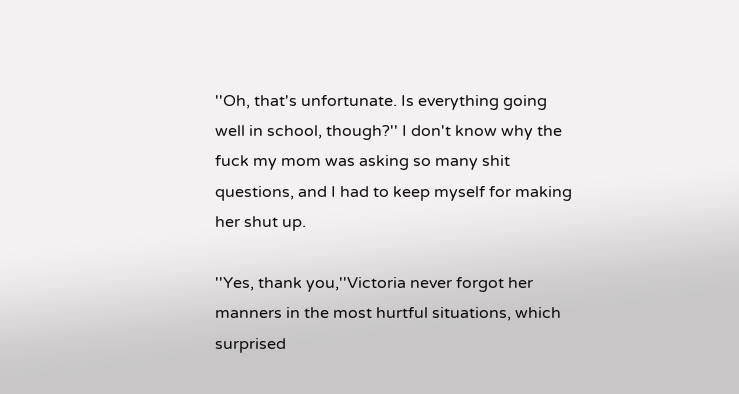''Oh, that's unfortunate. Is everything going well in school, though?'' I don't know why the fuck my mom was asking so many shit questions, and I had to keep myself for making her shut up.

''Yes, thank you,''Victoria never forgot her manners in the most hurtful situations, which surprised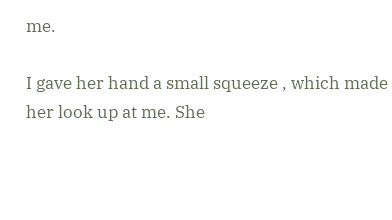me.

I gave her hand a small squeeze , which made her look up at me. She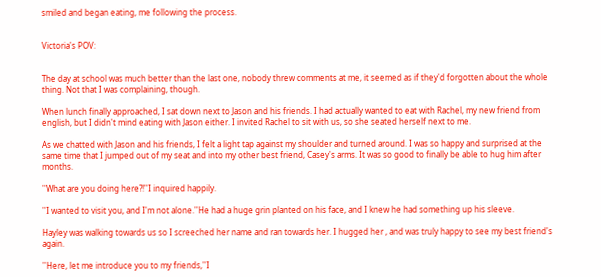smiled and began eating, me following the process.


Victoria's POV:


The day at school was much better than the last one, nobody threw comments at me, it seemed as if they'd forgotten about the whole thing. Not that I was complaining, though.

When lunch finally approached, I sat down next to Jason and his friends. I had actually wanted to eat with Rachel, my new friend from english, but I didn't mind eating with Jason either. I invited Rachel to sit with us, so she seated herself next to me.

As we chatted with Jason and his friends, I felt a light tap against my shoulder and turned around. I was so happy and surprised at the same time that I jumped out of my seat and into my other best friend, Casey's arms. It was so good to finally be able to hug him after months.

''What are you doing here?!''I inquired happily.

''I wanted to visit you, and I'm not alone.''He had a huge grin planted on his face, and I knew he had something up his sleeve.

Hayley was walking towards us so I screeched her name and ran towards her. I hugged her , and was truly happy to see my best friend's again.

''Here, let me introduce you to my friends,''I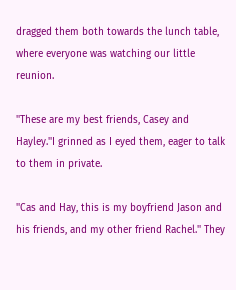dragged them both towards the lunch table, where everyone was watching our little reunion.

''These are my best friends, Casey and Hayley.''I grinned as I eyed them, eager to talk to them in private.

''Cas and Hay, this is my boyfriend Jason and his friends, and my other friend Rachel.'' They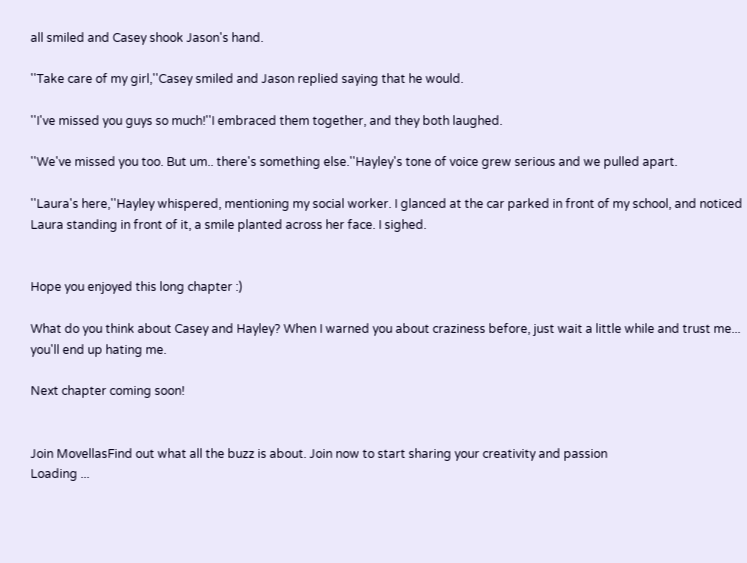all smiled and Casey shook Jason's hand.

''Take care of my girl,''Casey smiled and Jason replied saying that he would.

''I've missed you guys so much!''I embraced them together, and they both laughed.

''We've missed you too. But um.. there's something else.''Hayley's tone of voice grew serious and we pulled apart.

''Laura's here,''Hayley whispered, mentioning my social worker. I glanced at the car parked in front of my school, and noticed Laura standing in front of it, a smile planted across her face. I sighed.


Hope you enjoyed this long chapter :)

What do you think about Casey and Hayley? When I warned you about craziness before, just wait a little while and trust me... you'll end up hating me.

Next chapter coming soon!


Join MovellasFind out what all the buzz is about. Join now to start sharing your creativity and passion
Loading ...